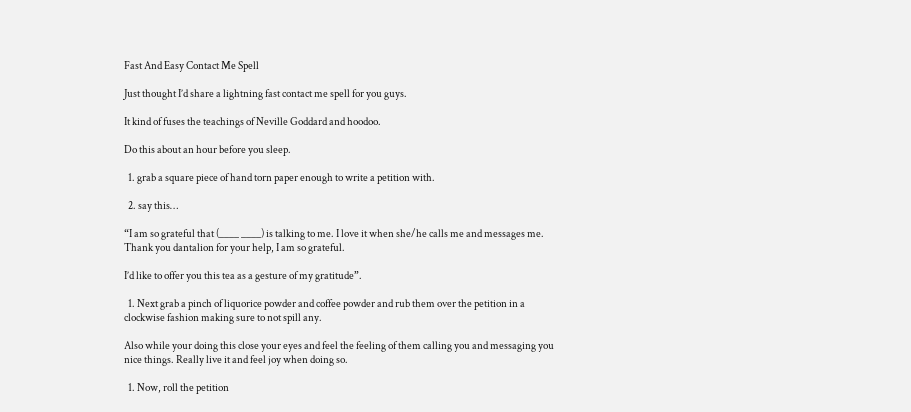Fast And Easy Contact Me Spell

Just thought I’d share a lightning fast contact me spell for you guys.

It kind of fuses the teachings of Neville Goddard and hoodoo.

Do this about an hour before you sleep.

  1. grab a square piece of hand torn paper enough to write a petition with.

  2. say this…

“I am so grateful that (____ ____) is talking to me. I love it when she/he calls me and messages me. Thank you dantalion for your help, I am so grateful.

I’d like to offer you this tea as a gesture of my gratitude”.

  1. Next grab a pinch of liquorice powder and coffee powder and rub them over the petition in a clockwise fashion making sure to not spill any.

Also while your doing this close your eyes and feel the feeling of them calling you and messaging you nice things. Really live it and feel joy when doing so.

  1. Now, roll the petition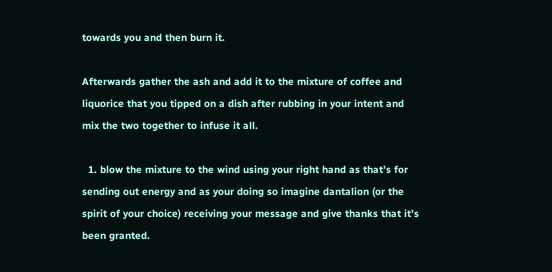towards you and then burn it.

Afterwards gather the ash and add it to the mixture of coffee and liquorice that you tipped on a dish after rubbing in your intent and mix the two together to infuse it all.

  1. blow the mixture to the wind using your right hand as that’s for sending out energy and as your doing so imagine dantalion (or the spirit of your choice) receiving your message and give thanks that it’s been granted.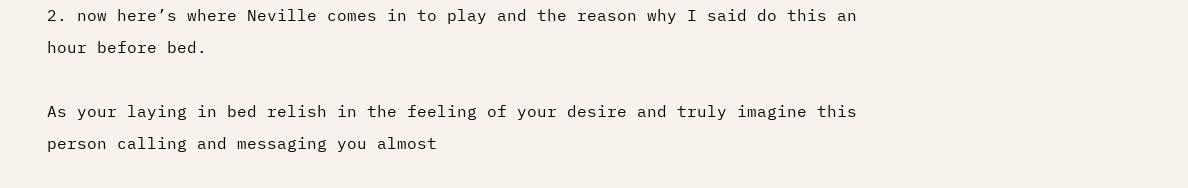2. now here’s where Neville comes in to play and the reason why I said do this an hour before bed.

As your laying in bed relish in the feeling of your desire and truly imagine this person calling and messaging you almost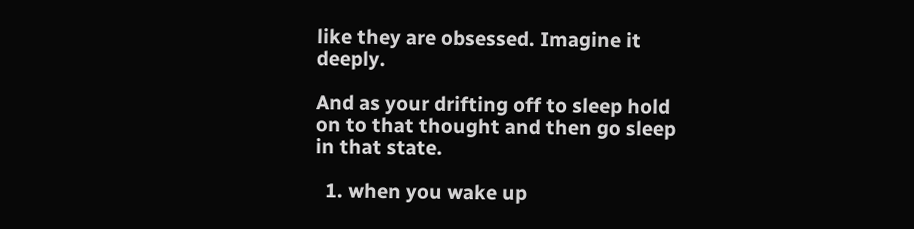like they are obsessed. Imagine it deeply.

And as your drifting off to sleep hold on to that thought and then go sleep in that state.

  1. when you wake up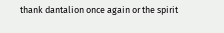thank dantalion once again or the spirit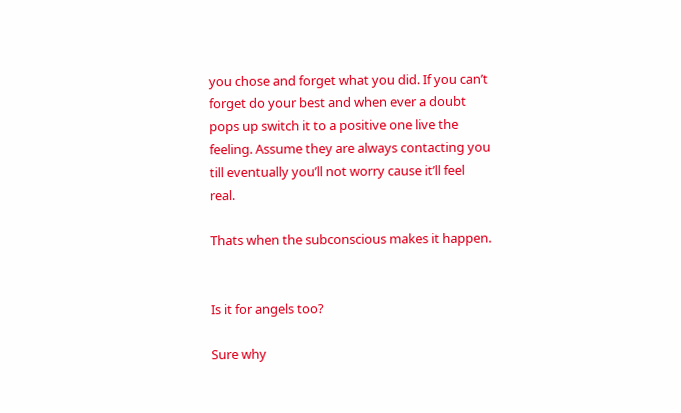you chose and forget what you did. If you can’t forget do your best and when ever a doubt pops up switch it to a positive one live the feeling. Assume they are always contacting you till eventually you’ll not worry cause it’ll feel real.

Thats when the subconscious makes it happen.


Is it for angels too?

Sure why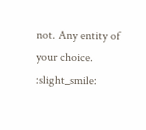not. Any entity of your choice. :slight_smile: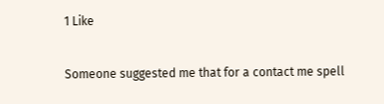1 Like

Someone suggested me that for a contact me spell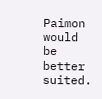Paimon would be better suited.